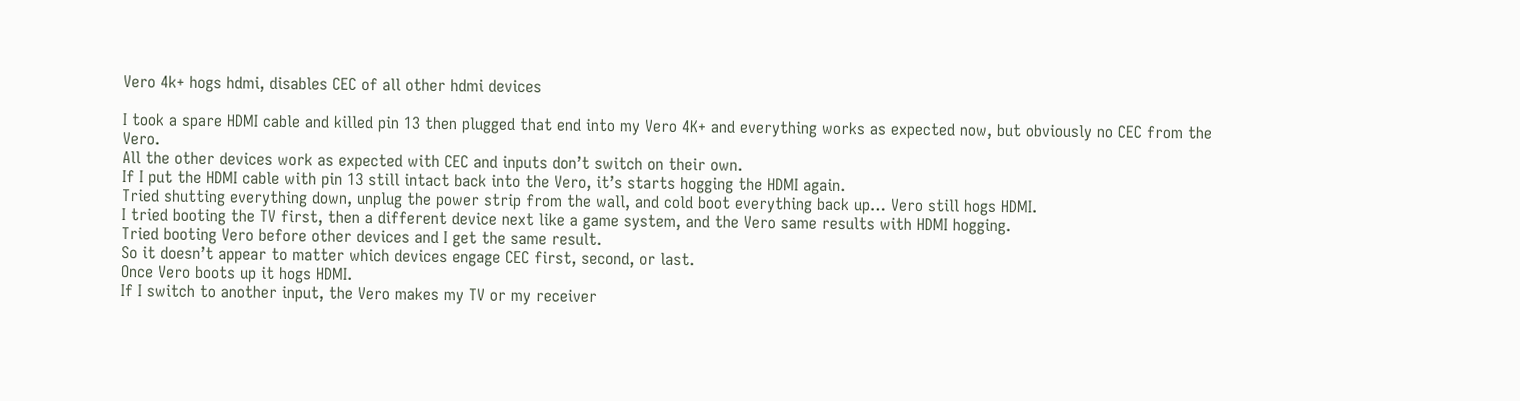Vero 4k+ hogs hdmi, disables CEC of all other hdmi devices

I took a spare HDMI cable and killed pin 13 then plugged that end into my Vero 4K+ and everything works as expected now, but obviously no CEC from the Vero.
All the other devices work as expected with CEC and inputs don’t switch on their own.
If I put the HDMI cable with pin 13 still intact back into the Vero, it’s starts hogging the HDMI again.
Tried shutting everything down, unplug the power strip from the wall, and cold boot everything back up… Vero still hogs HDMI.
I tried booting the TV first, then a different device next like a game system, and the Vero same results with HDMI hogging.
Tried booting Vero before other devices and I get the same result.
So it doesn’t appear to matter which devices engage CEC first, second, or last.
Once Vero boots up it hogs HDMI.
If I switch to another input, the Vero makes my TV or my receiver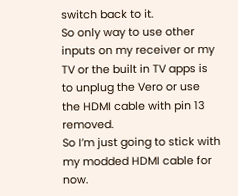switch back to it.
So only way to use other inputs on my receiver or my TV or the built in TV apps is to unplug the Vero or use the HDMI cable with pin 13 removed.
So I’m just going to stick with my modded HDMI cable for now.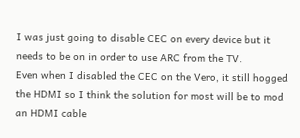I was just going to disable CEC on every device but it needs to be on in order to use ARC from the TV.
Even when I disabled the CEC on the Vero, it still hogged the HDMI so I think the solution for most will be to mod an HDMI cable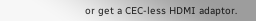or get a CEC-less HDMI adaptor.